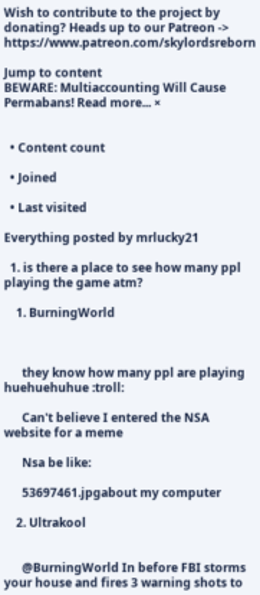Wish to contribute to the project by donating? Heads up to our Patreon -> https://www.patreon.com/skylordsreborn

Jump to content
BEWARE: Multiaccounting Will Cause Permabans! Read more... ×


  • Content count

  • Joined

  • Last visited

Everything posted by mrlucky21

  1. is there a place to see how many ppl playing the game atm?

    1. BurningWorld



      they know how many ppl are playing huehuehuhue :troll:

      Can't believe I entered the NSA website for a meme

      Nsa be like:

      53697461.jpgabout my computer

    2. Ultrakool


      @BurningWorld In before FBI storms your house and fires 3 warning shots to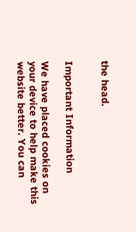the head.


Important Information

We have placed cookies on your device to help make this website better. You can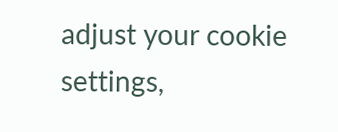adjust your cookie settings,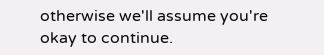otherwise we'll assume you're okay to continue.